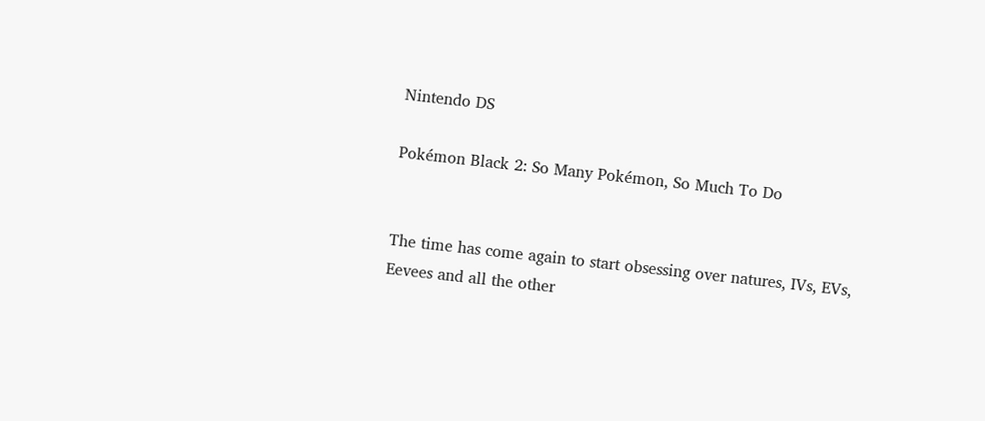Nintendo DS

Pokémon Black 2: So Many Pokémon, So Much To Do


The time has come again to start obsessing over natures, IVs, EVs, Eevees and all the other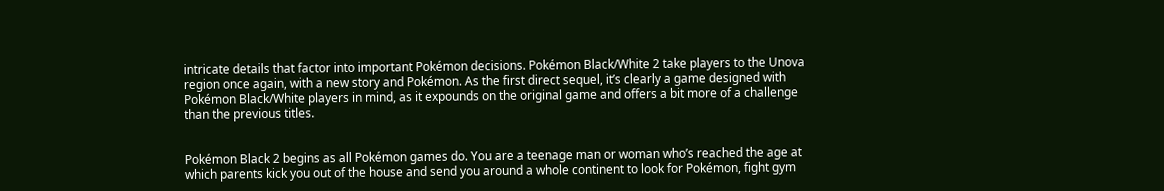intricate details that factor into important Pokémon decisions. Pokémon Black/White 2 take players to the Unova region once again, with a new story and Pokémon. As the first direct sequel, it’s clearly a game designed with Pokémon Black/White players in mind, as it expounds on the original game and offers a bit more of a challenge than the previous titles.


Pokémon Black 2 begins as all Pokémon games do. You are a teenage man or woman who’s reached the age at which parents kick you out of the house and send you around a whole continent to look for Pokémon, fight gym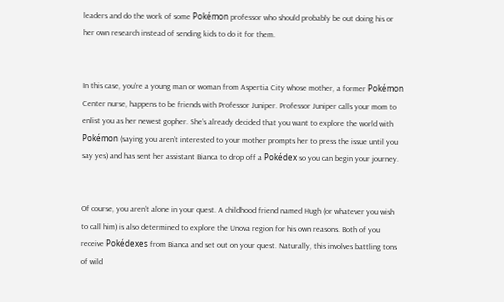leaders and do the work of some Pokémon professor who should probably be out doing his or her own research instead of sending kids to do it for them.


In this case, you’re a young man or woman from Aspertia City whose mother, a former Pokémon Center nurse, happens to be friends with Professor Juniper. Professor Juniper calls your mom to enlist you as her newest gopher. She’s already decided that you want to explore the world with Pokémon (saying you aren’t interested to your mother prompts her to press the issue until you say yes) and has sent her assistant Bianca to drop off a Pokédex so you can begin your journey.


Of course, you aren’t alone in your quest. A childhood friend named Hugh (or whatever you wish to call him) is also determined to explore the Unova region for his own reasons. Both of you receive Pokédexes from Bianca and set out on your quest. Naturally, this involves battling tons of wild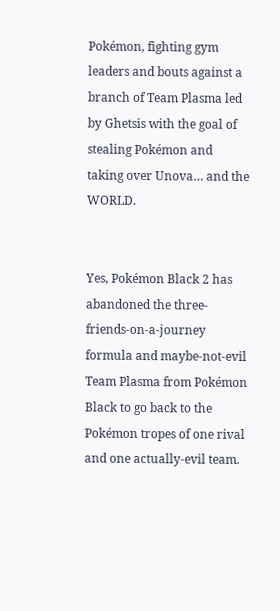Pokémon, fighting gym leaders and bouts against a branch of Team Plasma led by Ghetsis with the goal of stealing Pokémon and taking over Unova… and the WORLD.


Yes, Pokémon Black 2 has abandoned the three-friends-on-a-journey formula and maybe-not-evil Team Plasma from Pokémon Black to go back to the Pokémon tropes of one rival and one actually-evil team.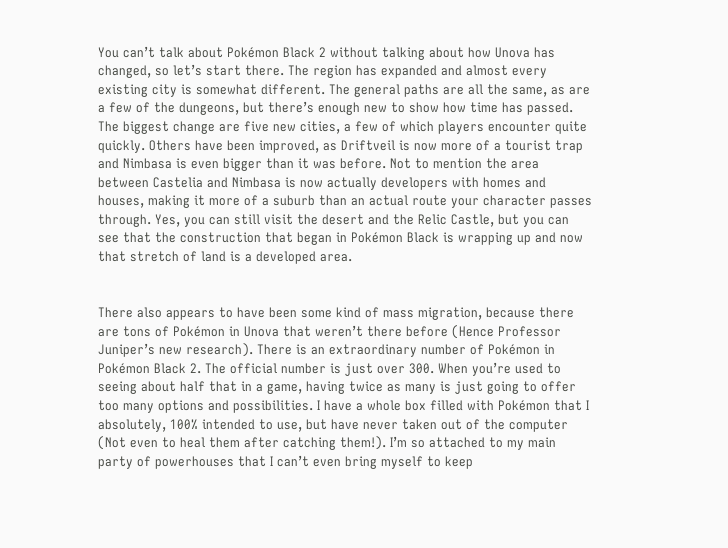You can’t talk about Pokémon Black 2 without talking about how Unova has changed, so let’s start there. The region has expanded and almost every existing city is somewhat different. The general paths are all the same, as are a few of the dungeons, but there’s enough new to show how time has passed. The biggest change are five new cities, a few of which players encounter quite quickly. Others have been improved, as Driftveil is now more of a tourist trap and Nimbasa is even bigger than it was before. Not to mention the area between Castelia and Nimbasa is now actually developers with homes and houses, making it more of a suburb than an actual route your character passes through. Yes, you can still visit the desert and the Relic Castle, but you can see that the construction that began in Pokémon Black is wrapping up and now that stretch of land is a developed area.


There also appears to have been some kind of mass migration, because there are tons of Pokémon in Unova that weren’t there before (Hence Professor Juniper’s new research). There is an extraordinary number of Pokémon in Pokémon Black 2. The official number is just over 300. When you’re used to seeing about half that in a game, having twice as many is just going to offer too many options and possibilities. I have a whole box filled with Pokémon that I absolutely, 100% intended to use, but have never taken out of the computer (Not even to heal them after catching them!). I’m so attached to my main party of powerhouses that I can’t even bring myself to keep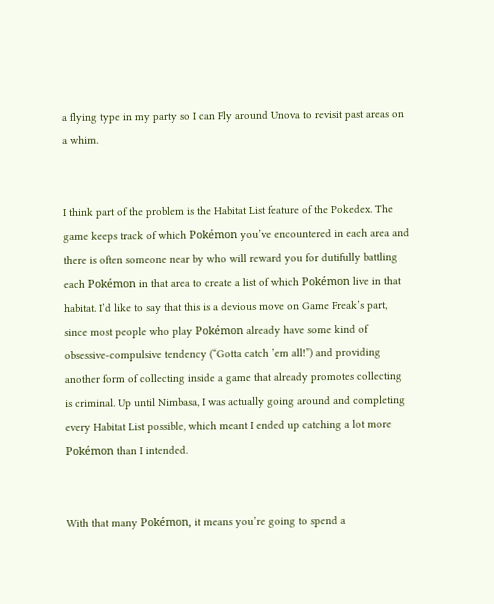a flying type in my party so I can Fly around Unova to revisit past areas on a whim.


I think part of the problem is the Habitat List feature of the Pokedex. The game keeps track of which Pokémon you’ve encountered in each area and there is often someone near by who will reward you for dutifully battling each Pokémon in that area to create a list of which Pokémon live in that habitat. I’d like to say that this is a devious move on Game Freak’s part, since most people who play Pokémon already have some kind of obsessive-compulsive tendency (“Gotta catch ’em all!”) and providing another form of collecting inside a game that already promotes collecting is criminal. Up until Nimbasa, I was actually going around and completing every Habitat List possible, which meant I ended up catching a lot more Pokémon than I intended.


With that many Pokémon, it means you’re going to spend a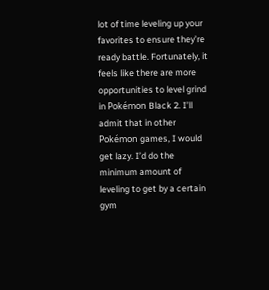lot of time leveling up your favorites to ensure they’re ready battle. Fortunately, it feels like there are more opportunities to level grind in Pokémon Black 2. I’ll admit that in other Pokémon games, I would get lazy. I’d do the minimum amount of leveling to get by a certain gym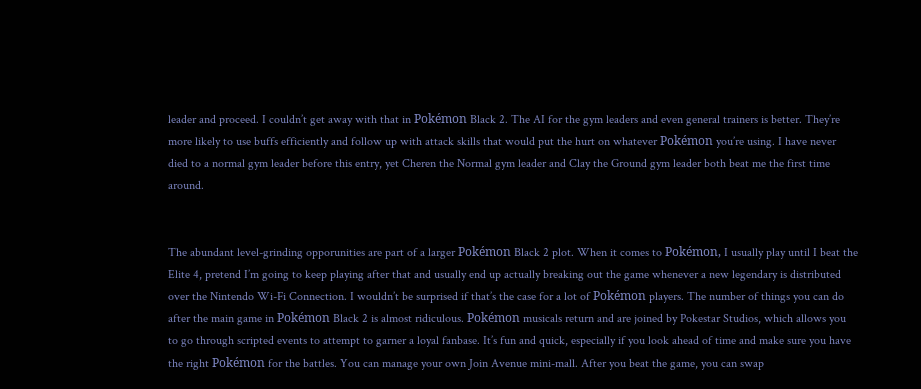leader and proceed. I couldn’t get away with that in Pokémon Black 2. The AI for the gym leaders and even general trainers is better. They’re more likely to use buffs efficiently and follow up with attack skills that would put the hurt on whatever Pokémon you’re using. I have never died to a normal gym leader before this entry, yet Cheren the Normal gym leader and Clay the Ground gym leader both beat me the first time around.


The abundant level-grinding opporunities are part of a larger Pokémon Black 2 plot. When it comes to Pokémon, I usually play until I beat the Elite 4, pretend I’m going to keep playing after that and usually end up actually breaking out the game whenever a new legendary is distributed over the Nintendo Wi-Fi Connection. I wouldn’t be surprised if that’s the case for a lot of Pokémon players. The number of things you can do after the main game in Pokémon Black 2 is almost ridiculous. Pokémon musicals return and are joined by Pokestar Studios, which allows you to go through scripted events to attempt to garner a loyal fanbase. It’s fun and quick, especially if you look ahead of time and make sure you have the right Pokémon for the battles. You can manage your own Join Avenue mini-mall. After you beat the game, you can swap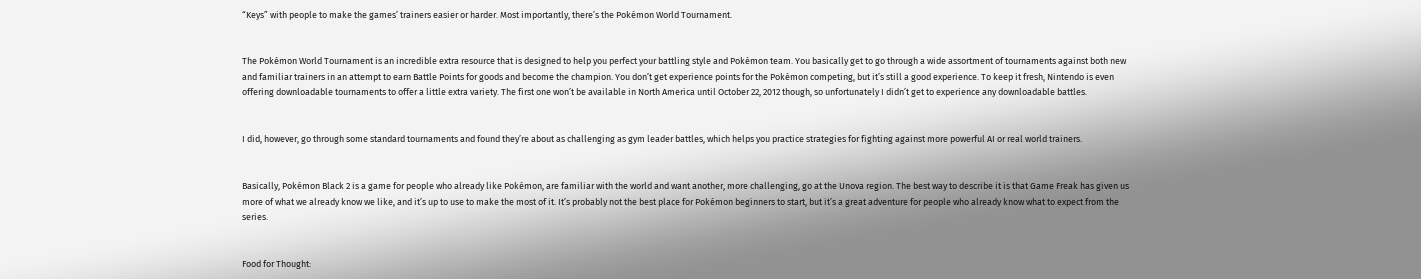“Keys” with people to make the games’ trainers easier or harder. Most importantly, there’s the Pokémon World Tournament.


The Pokémon World Tournament is an incredible extra resource that is designed to help you perfect your battling style and Pokémon team. You basically get to go through a wide assortment of tournaments against both new and familiar trainers in an attempt to earn Battle Points for goods and become the champion. You don’t get experience points for the Pokémon competing, but it’s still a good experience. To keep it fresh, Nintendo is even offering downloadable tournaments to offer a little extra variety. The first one won’t be available in North America until October 22, 2012 though, so unfortunately I didn’t get to experience any downloadable battles.


I did, however, go through some standard tournaments and found they’re about as challenging as gym leader battles, which helps you practice strategies for fighting against more powerful AI or real world trainers.


Basically, Pokémon Black 2 is a game for people who already like Pokémon, are familiar with the world and want another, more challenging, go at the Unova region. The best way to describe it is that Game Freak has given us more of what we already know we like, and it’s up to use to make the most of it. It’s probably not the best place for Pokémon beginners to start, but it’s a great adventure for people who already know what to expect from the series.


Food for Thought: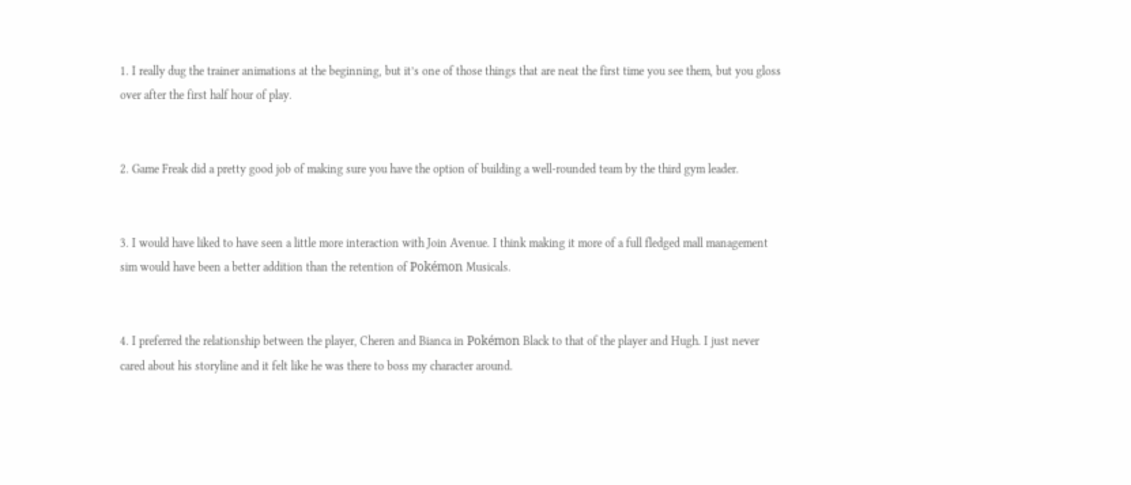1. I really dug the trainer animations at the beginning, but it’s one of those things that are neat the first time you see them, but you gloss over after the first half hour of play.


2. Game Freak did a pretty good job of making sure you have the option of building a well-rounded team by the third gym leader.


3. I would have liked to have seen a little more interaction with Join Avenue. I think making it more of a full fledged mall management sim would have been a better addition than the retention of Pokémon Musicals.


4. I preferred the relationship between the player, Cheren and Bianca in Pokémon Black to that of the player and Hugh. I just never cared about his storyline and it felt like he was there to boss my character around.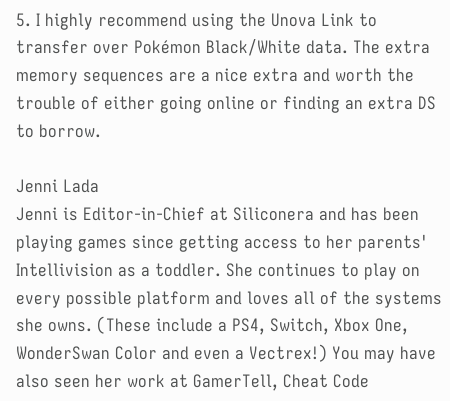5. I highly recommend using the Unova Link to transfer over Pokémon Black/White data. The extra memory sequences are a nice extra and worth the trouble of either going online or finding an extra DS to borrow.

Jenni Lada
Jenni is Editor-in-Chief at Siliconera and has been playing games since getting access to her parents' Intellivision as a toddler. She continues to play on every possible platform and loves all of the systems she owns. (These include a PS4, Switch, Xbox One, WonderSwan Color and even a Vectrex!) You may have also seen her work at GamerTell, Cheat Code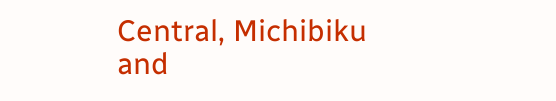Central, Michibiku and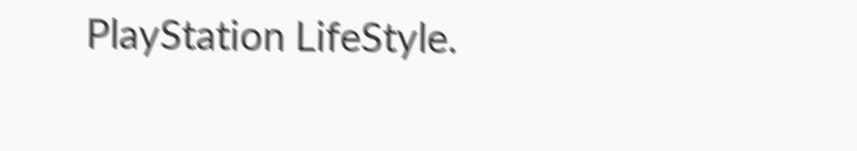PlayStation LifeStyle.